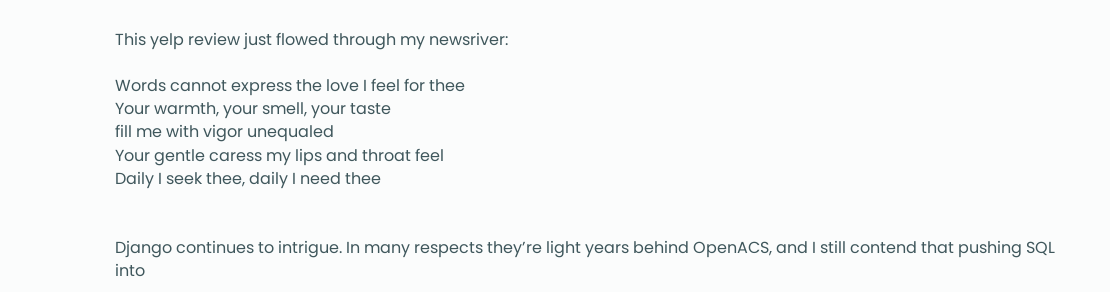This yelp review just flowed through my newsriver:

Words cannot express the love I feel for thee
Your warmth, your smell, your taste
fill me with vigor unequaled
Your gentle caress my lips and throat feel
Daily I seek thee, daily I need thee


Django continues to intrigue. In many respects they’re light years behind OpenACS, and I still contend that pushing SQL into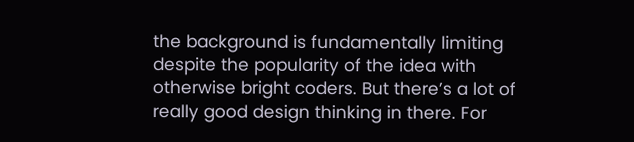the background is fundamentally limiting despite the popularity of the idea with otherwise bright coders. But there’s a lot of really good design thinking in there. For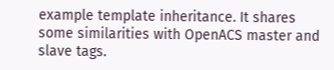example template inheritance. It shares some similarities with OpenACS master and slave tags.